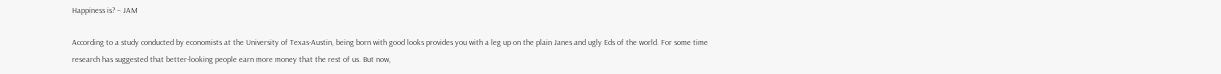Happiness is? – JAM

According to a study conducted by economists at the University of Texas-Austin, being born with good looks provides you with a leg up on the plain Janes and ugly Eds of the world. For some time research has suggested that better-looking people earn more money that the rest of us. But now,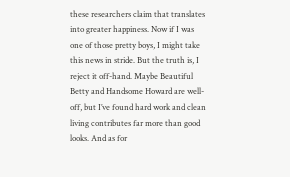these researchers claim that translates into greater happiness. Now if I was one of those pretty boys, I might take this news in stride. But the truth is, I reject it off-hand. Maybe Beautiful Betty and Handsome Howard are well-off, but I’ve found hard work and clean living contributes far more than good looks. And as for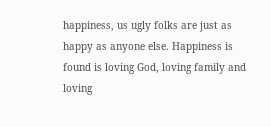happiness, us ugly folks are just as happy as anyone else. Happiness is found is loving God, loving family and loving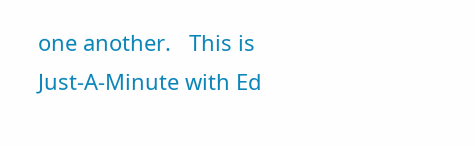one another.   This is Just-A-Minute with Ed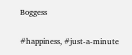Boggess

#happiness, #just-a-minute